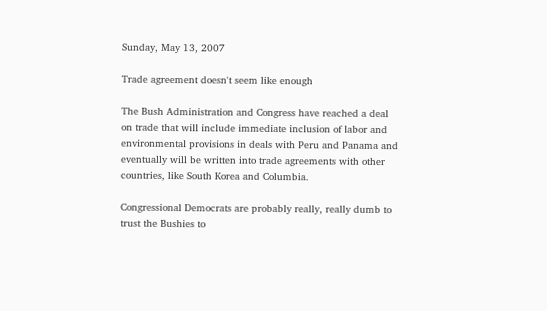Sunday, May 13, 2007

Trade agreement doesn't seem like enough

The Bush Administration and Congress have reached a deal on trade that will include immediate inclusion of labor and environmental provisions in deals with Peru and Panama and eventually will be written into trade agreements with other countries, like South Korea and Columbia.

Congressional Democrats are probably really, really dumb to trust the Bushies to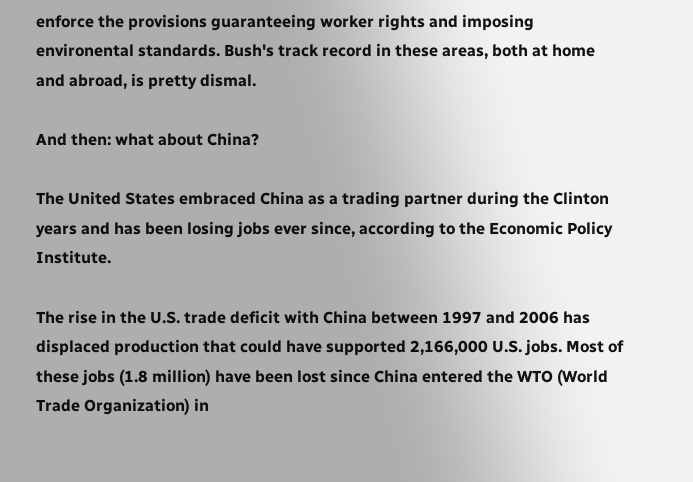enforce the provisions guaranteeing worker rights and imposing environental standards. Bush's track record in these areas, both at home and abroad, is pretty dismal.

And then: what about China?

The United States embraced China as a trading partner during the Clinton years and has been losing jobs ever since, according to the Economic Policy Institute.

The rise in the U.S. trade deficit with China between 1997 and 2006 has displaced production that could have supported 2,166,000 U.S. jobs. Most of these jobs (1.8 million) have been lost since China entered the WTO (World Trade Organization) in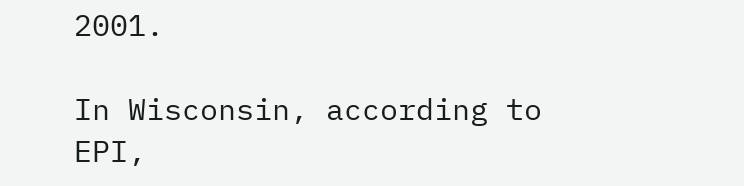2001.

In Wisconsin, according to EPI,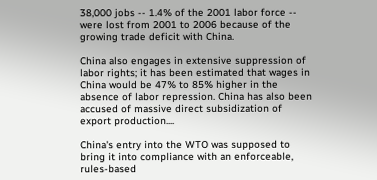38,000 jobs -- 1.4% of the 2001 labor force -- were lost from 2001 to 2006 because of the growing trade deficit with China.

China also engages in extensive suppression of labor rights; it has been estimated that wages in China would be 47% to 85% higher in the absence of labor repression. China has also been accused of massive direct subsidization of export production....

China's entry into the WTO was supposed to bring it into compliance with an enforceable, rules-based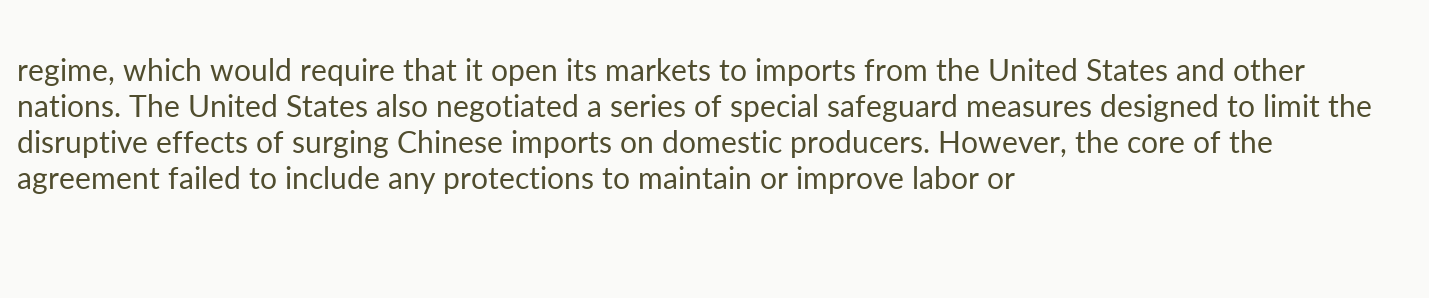regime, which would require that it open its markets to imports from the United States and other nations. The United States also negotiated a series of special safeguard measures designed to limit the disruptive effects of surging Chinese imports on domestic producers. However, the core of the agreement failed to include any protections to maintain or improve labor or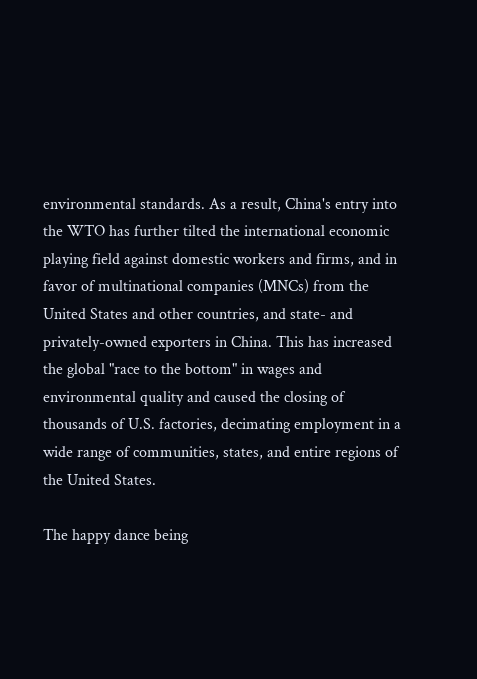environmental standards. As a result, China's entry into the WTO has further tilted the international economic playing field against domestic workers and firms, and in favor of multinational companies (MNCs) from the United States and other countries, and state- and privately-owned exporters in China. This has increased the global "race to the bottom" in wages and environmental quality and caused the closing of thousands of U.S. factories, decimating employment in a wide range of communities, states, and entire regions of the United States.

The happy dance being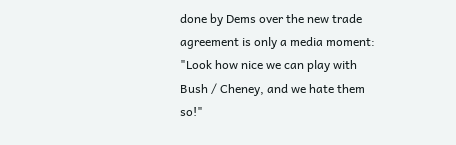done by Dems over the new trade agreement is only a media moment: "Look how nice we can play with Bush / Cheney, and we hate them so!"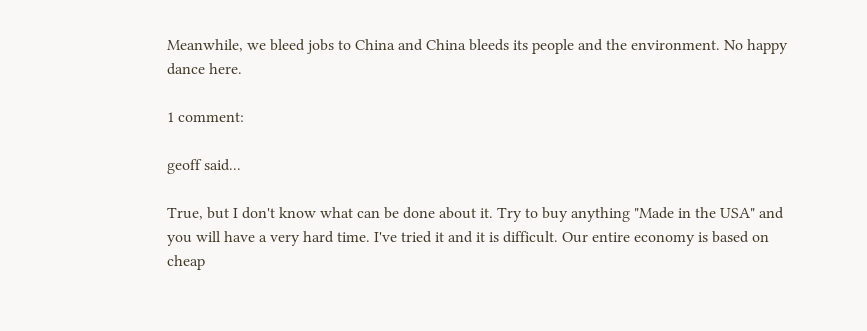Meanwhile, we bleed jobs to China and China bleeds its people and the environment. No happy dance here.

1 comment:

geoff said...

True, but I don't know what can be done about it. Try to buy anything "Made in the USA" and you will have a very hard time. I've tried it and it is difficult. Our entire economy is based on cheap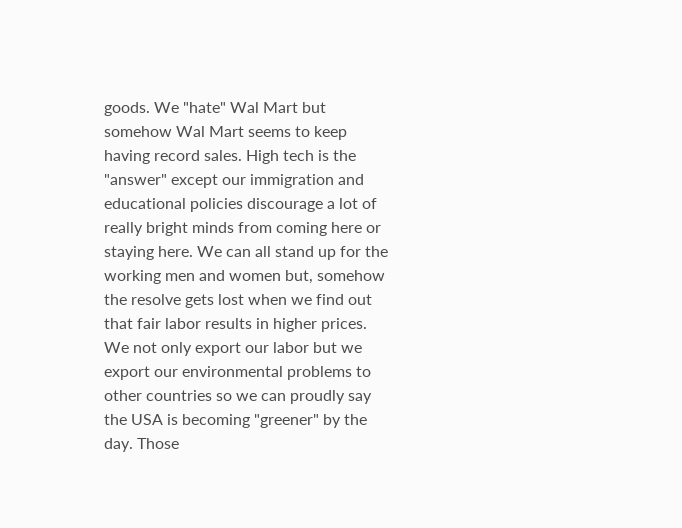goods. We "hate" Wal Mart but somehow Wal Mart seems to keep having record sales. High tech is the "answer" except our immigration and educational policies discourage a lot of really bright minds from coming here or staying here. We can all stand up for the working men and women but, somehow the resolve gets lost when we find out that fair labor results in higher prices. We not only export our labor but we export our environmental problems to other countries so we can proudly say the USA is becoming "greener" by the day. Those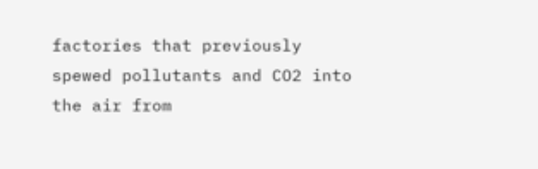factories that previously spewed pollutants and CO2 into the air from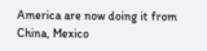America are now doing it from China, Mexico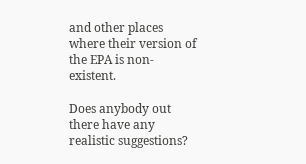and other places where their version of the EPA is non-existent.

Does anybody out there have any realistic suggestions?